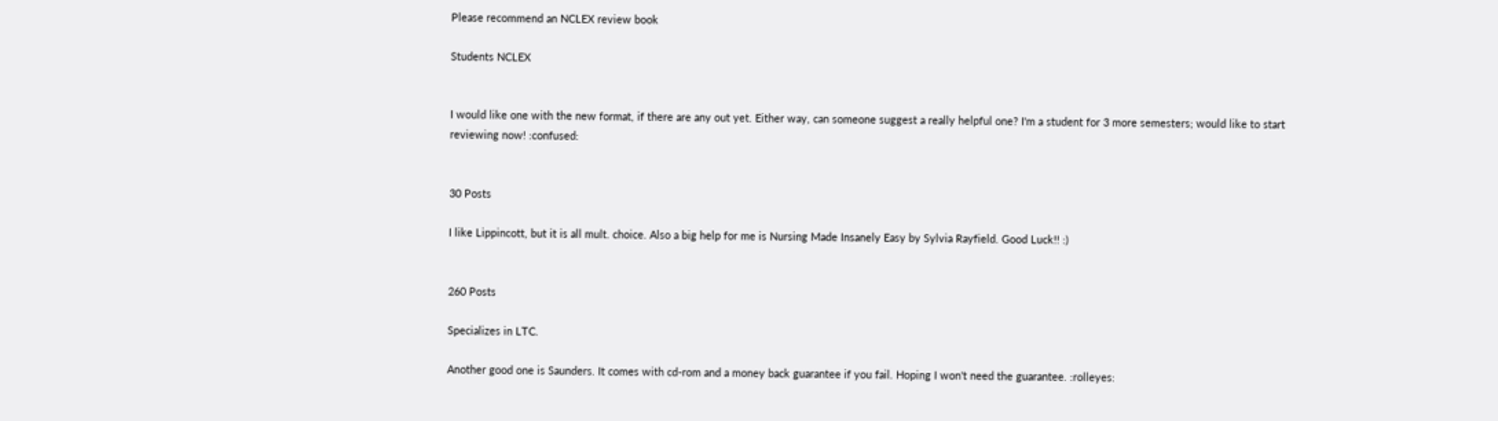Please recommend an NCLEX review book

Students NCLEX


I would like one with the new format, if there are any out yet. Either way, can someone suggest a really helpful one? I'm a student for 3 more semesters; would like to start reviewing now! :confused:


30 Posts

I like Lippincott, but it is all mult. choice. Also a big help for me is Nursing Made Insanely Easy by Sylvia Rayfield. Good Luck!! :)


260 Posts

Specializes in LTC.

Another good one is Saunders. It comes with cd-rom and a money back guarantee if you fail. Hoping I won't need the guarantee. :rolleyes: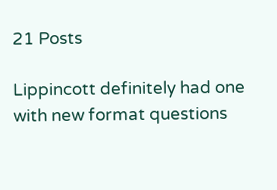21 Posts

Lippincott definitely had one with new format questions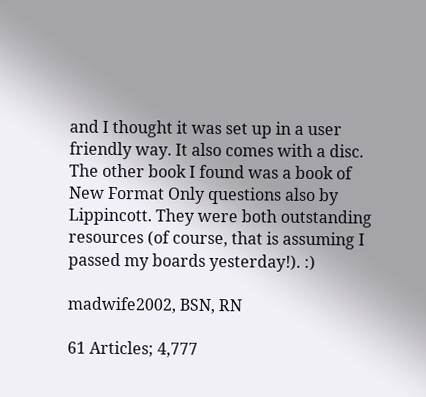and I thought it was set up in a user friendly way. It also comes with a disc. The other book I found was a book of New Format Only questions also by Lippincott. They were both outstanding resources (of course, that is assuming I passed my boards yesterday!). :)

madwife2002, BSN, RN

61 Articles; 4,777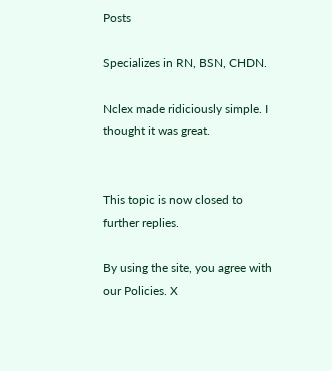Posts

Specializes in RN, BSN, CHDN.

Nclex made ridiciously simple. I thought it was great.


This topic is now closed to further replies.

By using the site, you agree with our Policies. X